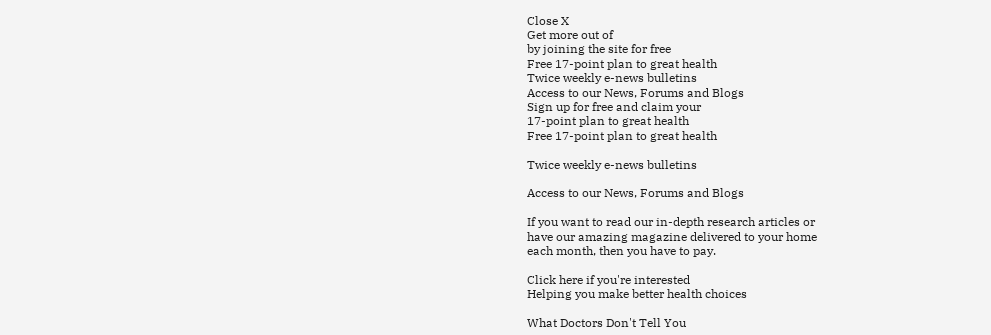Close X
Get more out of
by joining the site for free
Free 17-point plan to great health
Twice weekly e-news bulletins
Access to our News, Forums and Blogs
Sign up for free and claim your
17-point plan to great health
Free 17-point plan to great health

Twice weekly e-news bulletins

Access to our News, Forums and Blogs

If you want to read our in-depth research articles or
have our amazing magazine delivered to your home
each month, then you have to pay.

Click here if you're interested
Helping you make better health choices

What Doctors Don't Tell You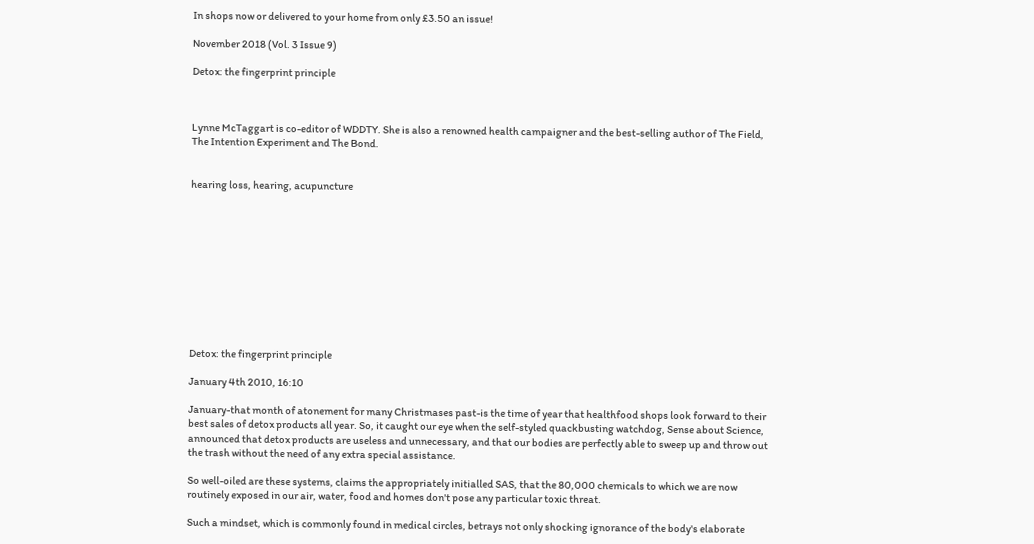In shops now or delivered to your home from only £3.50 an issue!

November 2018 (Vol. 3 Issue 9)

Detox: the fingerprint principle



Lynne McTaggart is co-editor of WDDTY. She is also a renowned health campaigner and the best-selling author of The Field, The Intention Experiment and The Bond.


hearing loss, hearing, acupuncture











Detox: the fingerprint principle

January 4th 2010, 16:10

January-that month of atonement for many Christmases past-is the time of year that healthfood shops look forward to their best sales of detox products all year. So, it caught our eye when the self-styled quackbusting watchdog, Sense about Science, announced that detox products are useless and unnecessary, and that our bodies are perfectly able to sweep up and throw out the trash without the need of any extra special assistance.

So well-oiled are these systems, claims the appropriately initialled SAS, that the 80,000 chemicals to which we are now routinely exposed in our air, water, food and homes don't pose any particular toxic threat.

Such a mindset, which is commonly found in medical circles, betrays not only shocking ignorance of the body's elaborate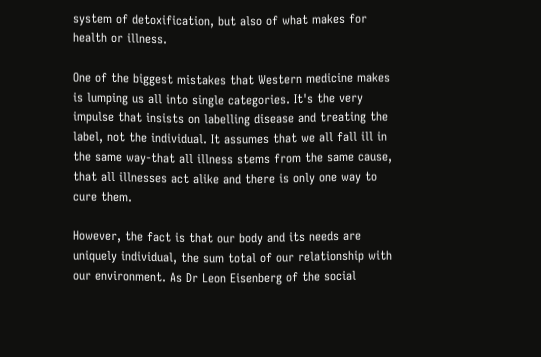system of detoxification, but also of what makes for health or illness.

One of the biggest mistakes that Western medicine makes is lumping us all into single categories. It's the very impulse that insists on labelling disease and treating the label, not the individual. It assumes that we all fall ill in the same way-that all illness stems from the same cause, that all illnesses act alike and there is only one way to cure them.

However, the fact is that our body and its needs are uniquely individual, the sum total of our relationship with our environment. As Dr Leon Eisenberg of the social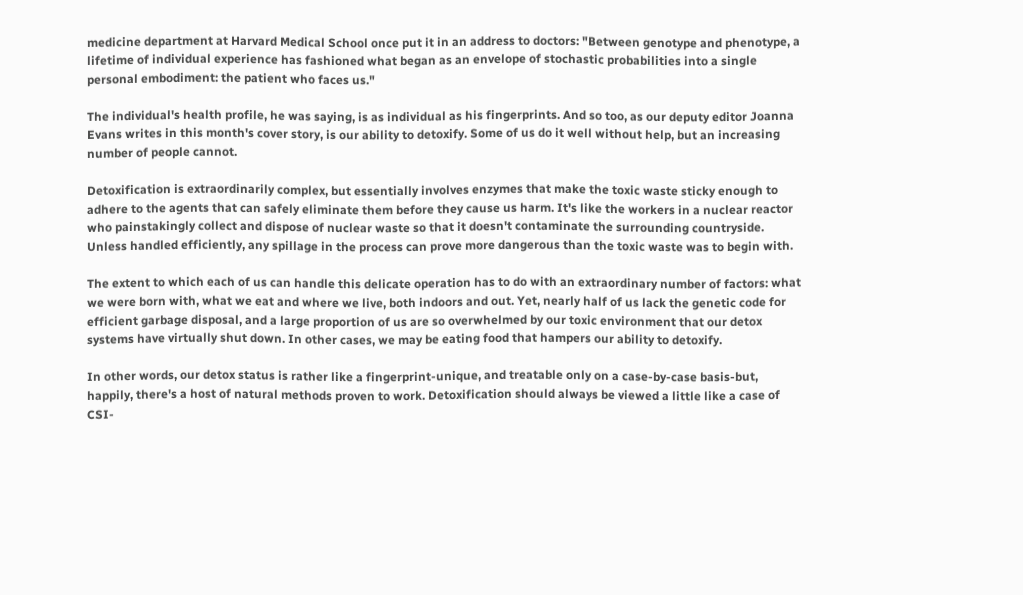medicine department at Harvard Medical School once put it in an address to doctors: "Between genotype and phenotype, a lifetime of individual experience has fashioned what began as an envelope of stochastic probabilities into a single personal embodiment: the patient who faces us."

The individual's health profile, he was saying, is as individual as his fingerprints. And so too, as our deputy editor Joanna Evans writes in this month's cover story, is our ability to detoxify. Some of us do it well without help, but an increasing number of people cannot.

Detoxification is extraordinarily complex, but essentially involves enzymes that make the toxic waste sticky enough to adhere to the agents that can safely eliminate them before they cause us harm. It's like the workers in a nuclear reactor who painstakingly collect and dispose of nuclear waste so that it doesn't contaminate the surrounding countryside. Unless handled efficiently, any spillage in the process can prove more dangerous than the toxic waste was to begin with.

The extent to which each of us can handle this delicate operation has to do with an extraordinary number of factors: what we were born with, what we eat and where we live, both indoors and out. Yet, nearly half of us lack the genetic code for efficient garbage disposal, and a large proportion of us are so overwhelmed by our toxic environment that our detox systems have virtually shut down. In other cases, we may be eating food that hampers our ability to detoxify.

In other words, our detox status is rather like a fingerprint-unique, and treatable only on a case-by-case basis-but, happily, there's a host of natural methods proven to work. Detoxification should always be viewed a little like a case of CSI-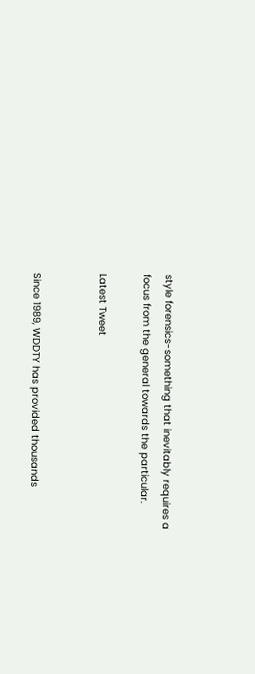style forensics-something that inevitably requires a focus from the general towards the particular.

Latest Tweet


Since 1989, WDDTY has provided thousands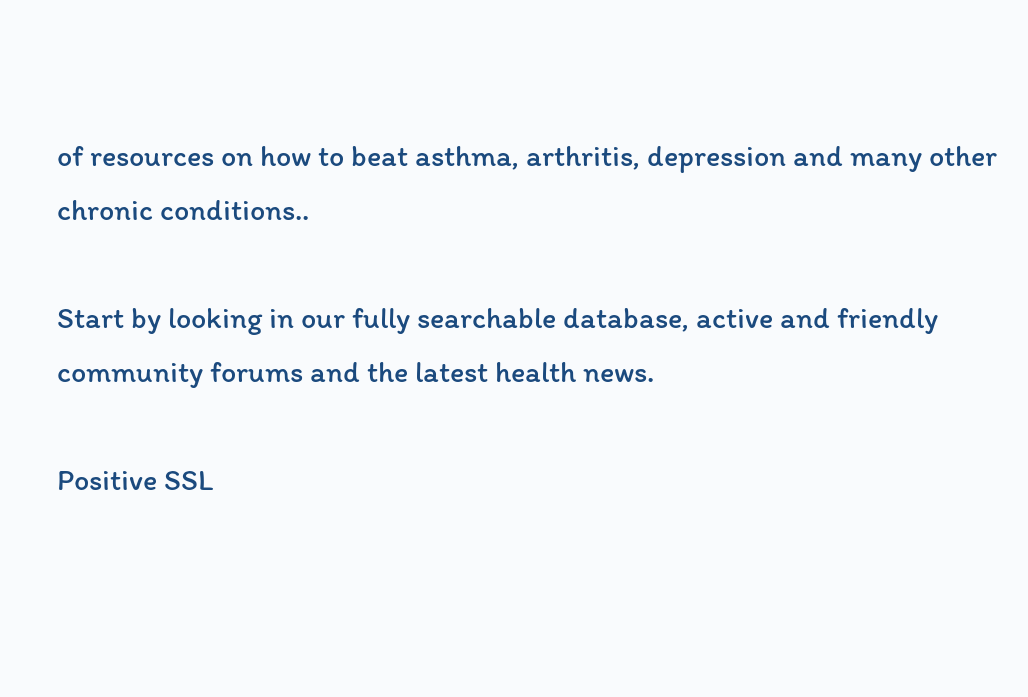of resources on how to beat asthma, arthritis, depression and many other chronic conditions..

Start by looking in our fully searchable database, active and friendly community forums and the latest health news.

Positive SSL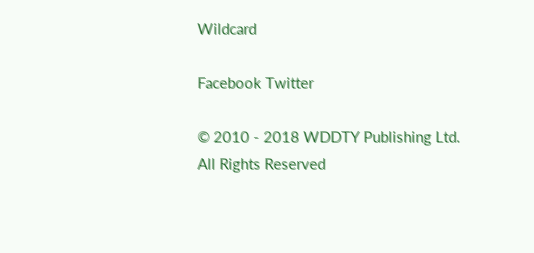Wildcard

Facebook Twitter

© 2010 - 2018 WDDTY Publishing Ltd.
All Rights Reserved